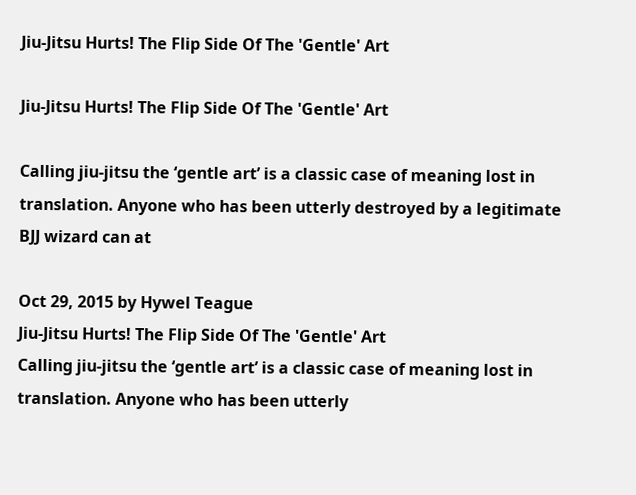Jiu-Jitsu Hurts! The Flip Side Of The 'Gentle' Art

Jiu-Jitsu Hurts! The Flip Side Of The 'Gentle' Art

Calling jiu-jitsu the ‘gentle art’ is a classic case of meaning lost in translation. Anyone who has been utterly destroyed by a legitimate BJJ wizard can at

Oct 29, 2015 by Hywel Teague
Jiu-Jitsu Hurts! The Flip Side Of The 'Gentle' Art
Calling jiu-jitsu the ‘gentle art’ is a classic case of meaning lost in translation. Anyone who has been utterly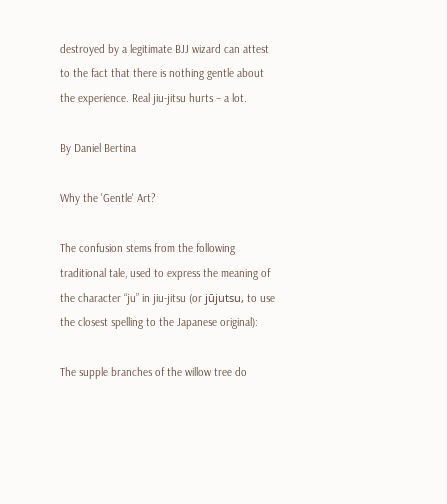destroyed by a legitimate BJJ wizard can attest to the fact that there is nothing gentle about the experience. Real jiu-jitsu hurts – a lot.

By Daniel Bertina

Why the 'Gentle' Art?

The confusion stems from the following traditional tale, used to express the meaning of the character “ju” in jiu-jitsu (or jūjutsu, to use the closest spelling to the Japanese original):

The supple branches of the willow tree do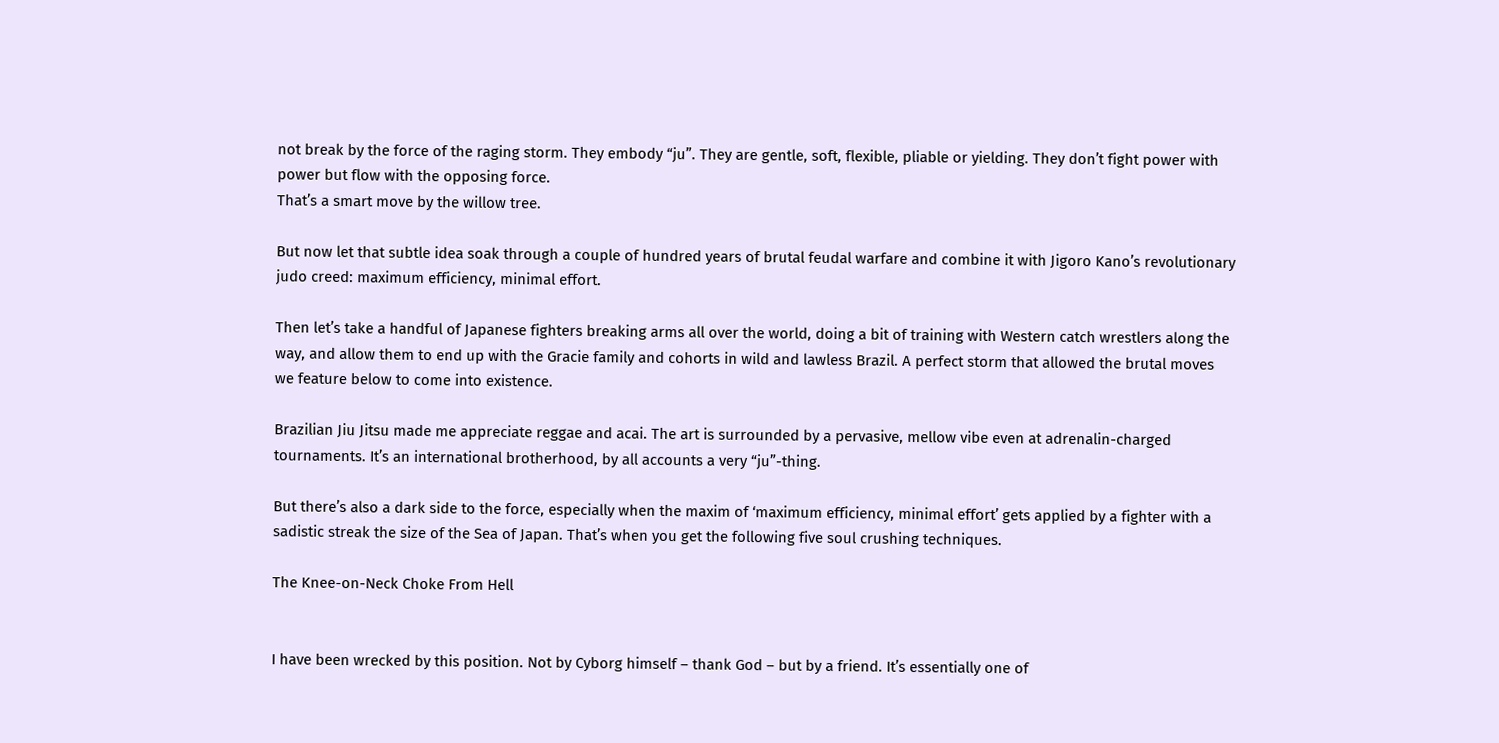not break by the force of the raging storm. They embody “ju”. They are gentle, soft, flexible, pliable or yielding. They don’t fight power with power but flow with the opposing force.
That’s a smart move by the willow tree.

But now let that subtle idea soak through a couple of hundred years of brutal feudal warfare and combine it with Jigoro Kano’s revolutionary judo creed: maximum efficiency, minimal effort.

Then let’s take a handful of Japanese fighters breaking arms all over the world, doing a bit of training with Western catch wrestlers along the way, and allow them to end up with the Gracie family and cohorts in wild and lawless Brazil. A perfect storm that allowed the brutal moves we feature below to come into existence.

Brazilian Jiu Jitsu made me appreciate reggae and acai. The art is surrounded by a pervasive, mellow vibe even at adrenalin-charged tournaments. It’s an international brotherhood, by all accounts a very “ju”-thing.

But there’s also a dark side to the force, especially when the maxim of ‘maximum efficiency, minimal effort’ gets applied by a fighter with a sadistic streak the size of the Sea of Japan. That’s when you get the following five soul crushing techniques.

The Knee-on-Neck Choke From Hell


I have been wrecked by this position. Not by Cyborg himself – thank God – but by a friend. It’s essentially one of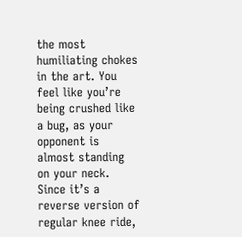the most humiliating chokes in the art. You feel like you’re being crushed like a bug, as your opponent is almost standing on your neck. Since it’s a reverse version of regular knee ride,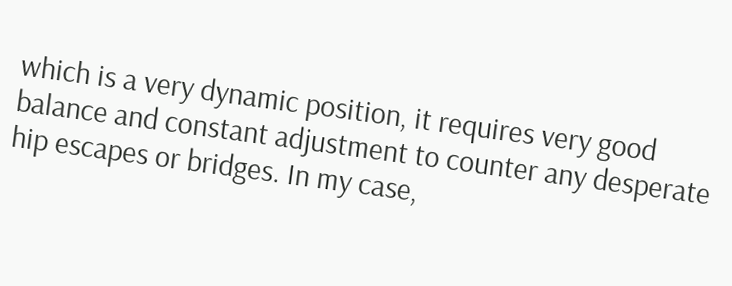which is a very dynamic position, it requires very good balance and constant adjustment to counter any desperate hip escapes or bridges. In my case,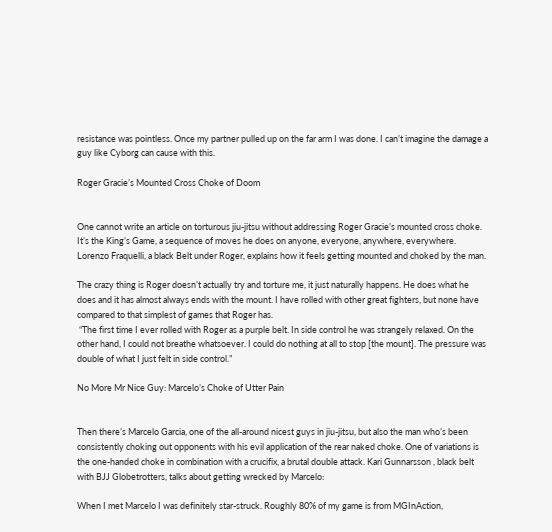resistance was pointless. Once my partner pulled up on the far arm I was done. I can’t imagine the damage a guy like Cyborg can cause with this.

Roger Gracie’s Mounted Cross Choke of Doom


One cannot write an article on torturous jiu-jitsu without addressing Roger Gracie’s mounted cross choke. It’s the King’s Game, a sequence of moves he does on anyone, everyone, anywhere, everywhere. Lorenzo Fraquelli, a black Belt under Roger, explains how it feels getting mounted and choked by the man.

The crazy thing is Roger doesn’t actually try and torture me, it just naturally happens. He does what he does and it has almost always ends with the mount. I have rolled with other great fighters, but none have compared to that simplest of games that Roger has.
 “The first time I ever rolled with Roger as a purple belt. In side control he was strangely relaxed. On the other hand, I could not breathe whatsoever. I could do nothing at all to stop [the mount]. The pressure was double of what I just felt in side control.”

No More Mr Nice Guy: Marcelo’s Choke of Utter Pain


Then there’s Marcelo Garcia, one of the all-around nicest guys in jiu-jitsu, but also the man who’s been consistently choking out opponents with his evil application of the rear naked choke. One of variations is the one-handed choke in combination with a crucifix, a brutal double attack. Kari Gunnarsson , black belt with BJJ Globetrotters, talks about getting wrecked by Marcelo:

When I met Marcelo I was definitely star-struck. Roughly 80% of my game is from MGInAction,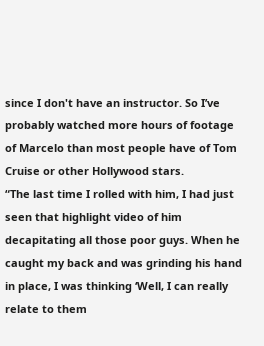since I don't have an instructor. So I’ve probably watched more hours of footage of Marcelo than most people have of Tom Cruise or other Hollywood stars.
“The last time I rolled with him, I had just seen that highlight video of him decapitating all those poor guys. When he caught my back and was grinding his hand in place, I was thinking ‘Well, I can really relate to them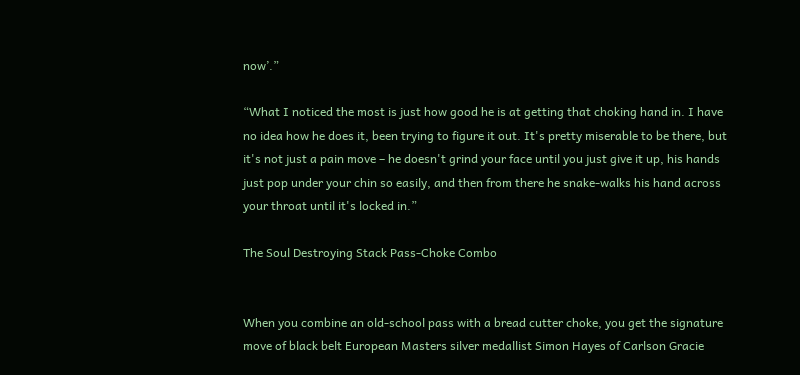now’.”

“What I noticed the most is just how good he is at getting that choking hand in. I have no idea how he does it, been trying to figure it out. It's pretty miserable to be there, but it's not just a pain move – he doesn't grind your face until you just give it up, his hands just pop under your chin so easily, and then from there he snake-walks his hand across your throat until it's locked in.”

The Soul Destroying Stack Pass-Choke Combo


When you combine an old-school pass with a bread cutter choke, you get the signature move of black belt European Masters silver medallist Simon Hayes of Carlson Gracie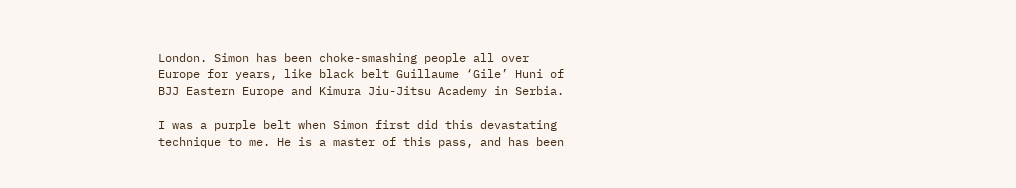London. Simon has been choke-smashing people all over Europe for years, like black belt Guillaume ‘Gile’ Huni of BJJ Eastern Europe and Kimura Jiu-Jitsu Academy in Serbia.

I was a purple belt when Simon first did this devastating technique to me. He is a master of this pass, and has been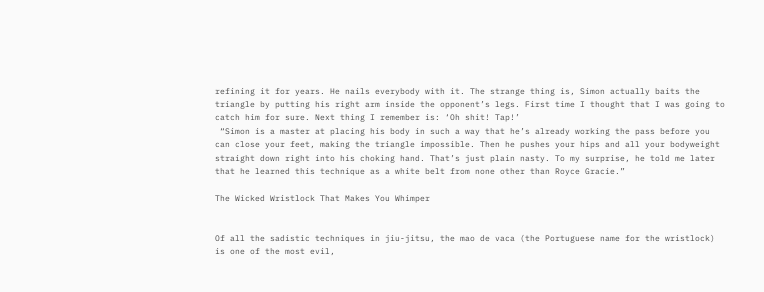refining it for years. He nails everybody with it. The strange thing is, Simon actually baits the triangle by putting his right arm inside the opponent’s legs. First time I thought that I was going to catch him for sure. Next thing I remember is: ‘Oh shit! Tap!’
 “Simon is a master at placing his body in such a way that he’s already working the pass before you can close your feet, making the triangle impossible. Then he pushes your hips and all your bodyweight straight down right into his choking hand. That’s just plain nasty. To my surprise, he told me later that he learned this technique as a white belt from none other than Royce Gracie.”

The Wicked Wristlock That Makes You Whimper


Of all the sadistic techniques in jiu-jitsu, the mao de vaca (the Portuguese name for the wristlock) is one of the most evil,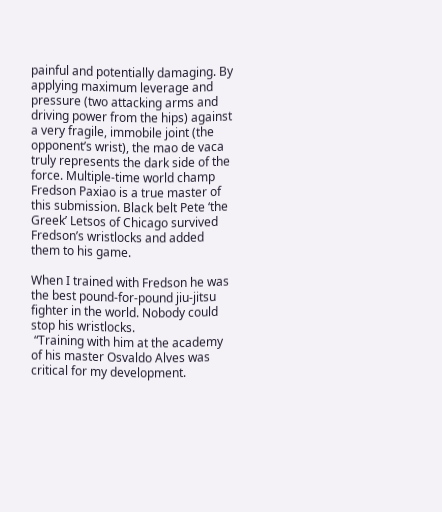painful and potentially damaging. By applying maximum leverage and pressure (two attacking arms and driving power from the hips) against a very fragile, immobile joint (the opponent’s wrist), the mao de vaca truly represents the dark side of the force. Multiple-time world champ Fredson Paxiao is a true master of this submission. Black belt Pete ‘the Greek’ Letsos of Chicago survived Fredson’s wristlocks and added them to his game.

When I trained with Fredson he was the best pound-for-pound jiu-jitsu fighter in the world. Nobody could stop his wristlocks.
 “Training with him at the academy of his master Osvaldo Alves was critical for my development.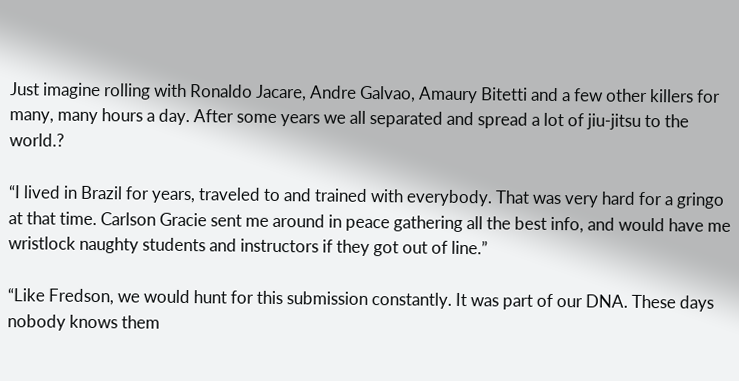Just imagine rolling with Ronaldo Jacare, Andre Galvao, Amaury Bitetti and a few other killers for many, many hours a day. After some years we all separated and spread a lot of jiu-jitsu to the world.?

“I lived in Brazil for years, traveled to and trained with everybody. That was very hard for a gringo at that time. Carlson Gracie sent me around in peace gathering all the best info, and would have me wristlock naughty students and instructors if they got out of line.”

“Like Fredson, we would hunt for this submission constantly. It was part of our DNA. These days nobody knows them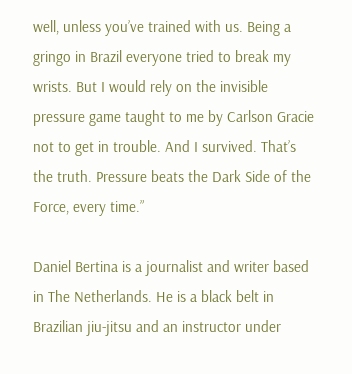well, unless you’ve trained with us. Being a gringo in Brazil everyone tried to break my wrists. But I would rely on the invisible pressure game taught to me by Carlson Gracie not to get in trouble. And I survived. That’s the truth. Pressure beats the Dark Side of the Force, every time.”

Daniel Bertina is a journalist and writer based in The Netherlands. He is a black belt in Brazilian jiu-jitsu and an instructor under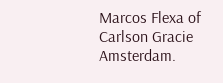Marcos Flexa of Carlson Gracie Amsterdam.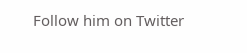Follow him on Twitter